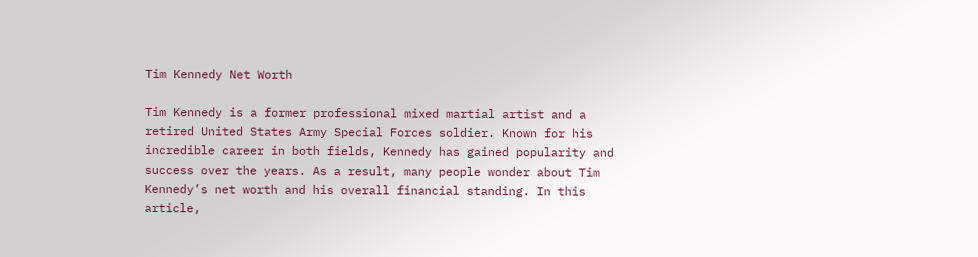Tim Kennedy Net Worth

Tim Kennedy is a former professional mixed martial artist and a retired United States Army Special Forces soldier. Known for his incredible career in both fields, Kennedy has gained popularity and success over the years. As a result, many people wonder about Tim Kennedy’s net worth and his overall financial standing. In this article,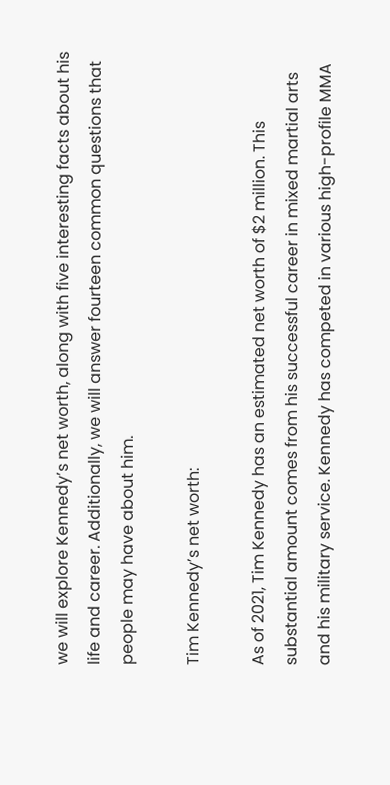we will explore Kennedy’s net worth, along with five interesting facts about his life and career. Additionally, we will answer fourteen common questions that people may have about him.

Tim Kennedy’s net worth:

As of 2021, Tim Kennedy has an estimated net worth of $2 million. This substantial amount comes from his successful career in mixed martial arts and his military service. Kennedy has competed in various high-profile MMA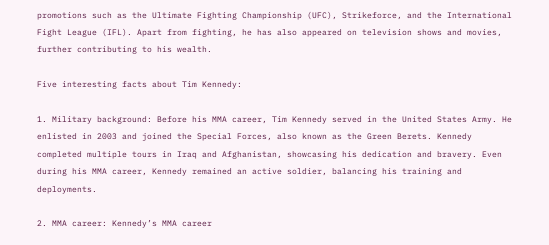promotions such as the Ultimate Fighting Championship (UFC), Strikeforce, and the International Fight League (IFL). Apart from fighting, he has also appeared on television shows and movies, further contributing to his wealth.

Five interesting facts about Tim Kennedy:

1. Military background: Before his MMA career, Tim Kennedy served in the United States Army. He enlisted in 2003 and joined the Special Forces, also known as the Green Berets. Kennedy completed multiple tours in Iraq and Afghanistan, showcasing his dedication and bravery. Even during his MMA career, Kennedy remained an active soldier, balancing his training and deployments.

2. MMA career: Kennedy’s MMA career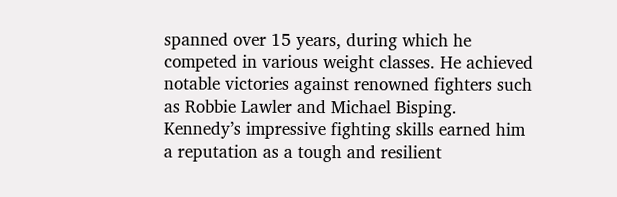spanned over 15 years, during which he competed in various weight classes. He achieved notable victories against renowned fighters such as Robbie Lawler and Michael Bisping. Kennedy’s impressive fighting skills earned him a reputation as a tough and resilient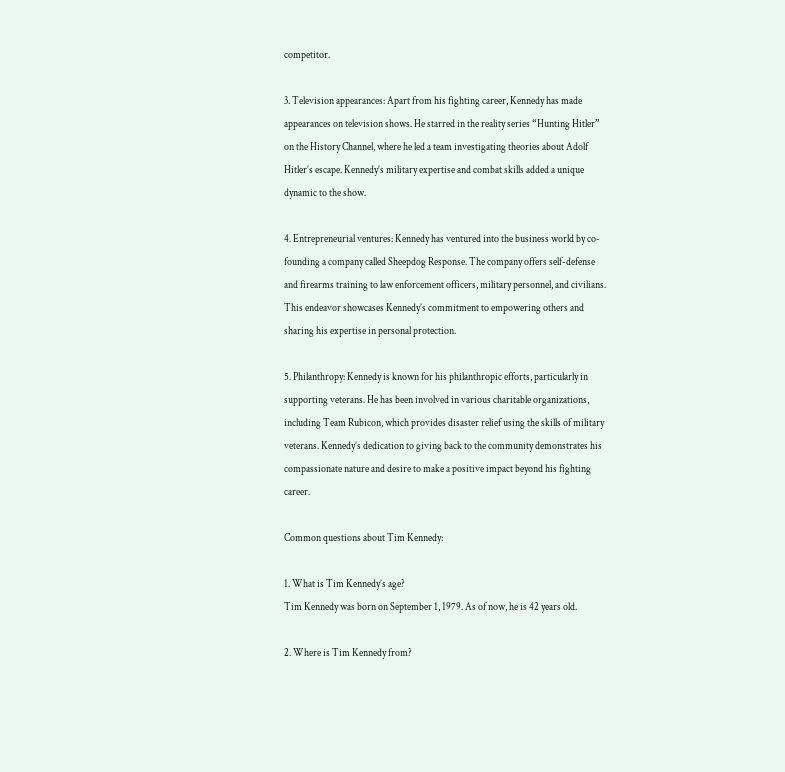competitor.

3. Television appearances: Apart from his fighting career, Kennedy has made appearances on television shows. He starred in the reality series “Hunting Hitler” on the History Channel, where he led a team investigating theories about Adolf Hitler’s escape. Kennedy’s military expertise and combat skills added a unique dynamic to the show.

4. Entrepreneurial ventures: Kennedy has ventured into the business world by co-founding a company called Sheepdog Response. The company offers self-defense and firearms training to law enforcement officers, military personnel, and civilians. This endeavor showcases Kennedy’s commitment to empowering others and sharing his expertise in personal protection.

5. Philanthropy: Kennedy is known for his philanthropic efforts, particularly in supporting veterans. He has been involved in various charitable organizations, including Team Rubicon, which provides disaster relief using the skills of military veterans. Kennedy’s dedication to giving back to the community demonstrates his compassionate nature and desire to make a positive impact beyond his fighting career.

Common questions about Tim Kennedy:

1. What is Tim Kennedy’s age?
Tim Kennedy was born on September 1, 1979. As of now, he is 42 years old.

2. Where is Tim Kennedy from?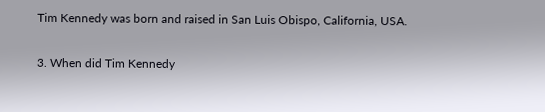Tim Kennedy was born and raised in San Luis Obispo, California, USA.

3. When did Tim Kennedy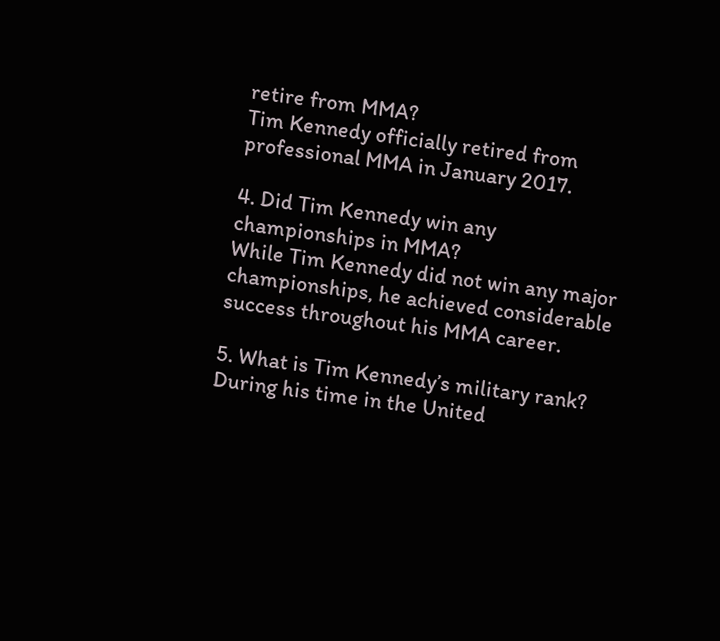retire from MMA?
Tim Kennedy officially retired from professional MMA in January 2017.

4. Did Tim Kennedy win any championships in MMA?
While Tim Kennedy did not win any major championships, he achieved considerable success throughout his MMA career.

5. What is Tim Kennedy’s military rank?
During his time in the United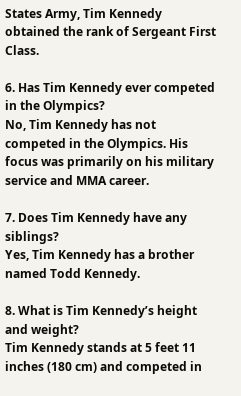States Army, Tim Kennedy obtained the rank of Sergeant First Class.

6. Has Tim Kennedy ever competed in the Olympics?
No, Tim Kennedy has not competed in the Olympics. His focus was primarily on his military service and MMA career.

7. Does Tim Kennedy have any siblings?
Yes, Tim Kennedy has a brother named Todd Kennedy.

8. What is Tim Kennedy’s height and weight?
Tim Kennedy stands at 5 feet 11 inches (180 cm) and competed in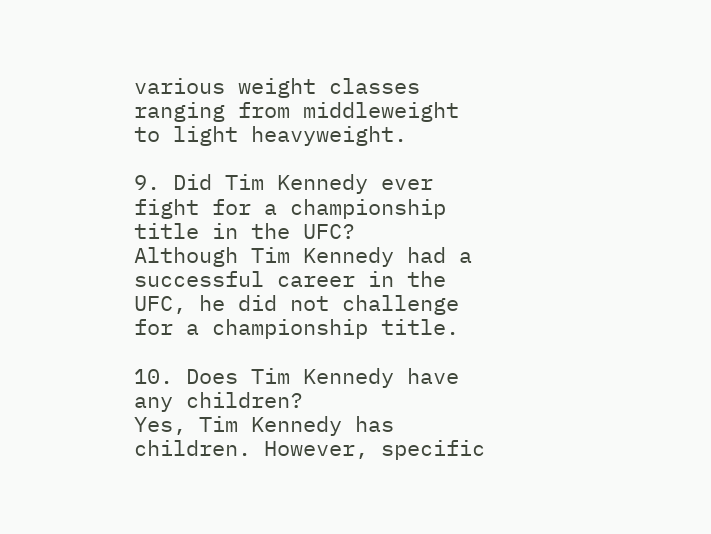various weight classes ranging from middleweight to light heavyweight.

9. Did Tim Kennedy ever fight for a championship title in the UFC?
Although Tim Kennedy had a successful career in the UFC, he did not challenge for a championship title.

10. Does Tim Kennedy have any children?
Yes, Tim Kennedy has children. However, specific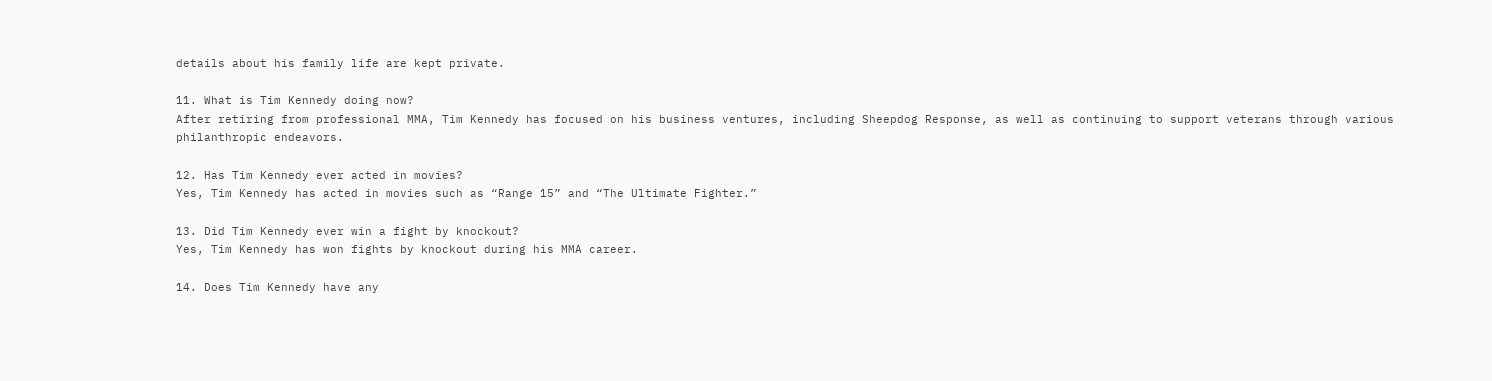details about his family life are kept private.

11. What is Tim Kennedy doing now?
After retiring from professional MMA, Tim Kennedy has focused on his business ventures, including Sheepdog Response, as well as continuing to support veterans through various philanthropic endeavors.

12. Has Tim Kennedy ever acted in movies?
Yes, Tim Kennedy has acted in movies such as “Range 15” and “The Ultimate Fighter.”

13. Did Tim Kennedy ever win a fight by knockout?
Yes, Tim Kennedy has won fights by knockout during his MMA career.

14. Does Tim Kennedy have any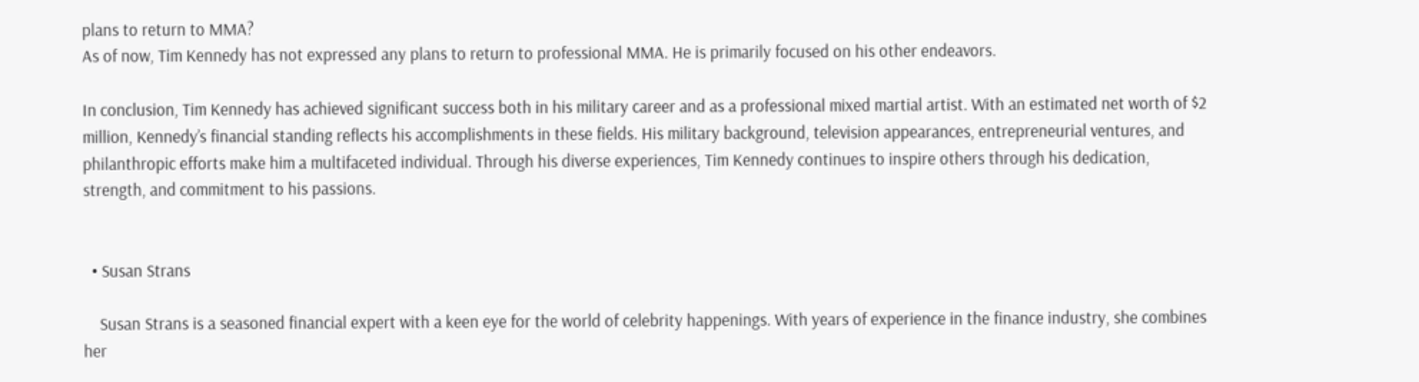plans to return to MMA?
As of now, Tim Kennedy has not expressed any plans to return to professional MMA. He is primarily focused on his other endeavors.

In conclusion, Tim Kennedy has achieved significant success both in his military career and as a professional mixed martial artist. With an estimated net worth of $2 million, Kennedy’s financial standing reflects his accomplishments in these fields. His military background, television appearances, entrepreneurial ventures, and philanthropic efforts make him a multifaceted individual. Through his diverse experiences, Tim Kennedy continues to inspire others through his dedication, strength, and commitment to his passions.


  • Susan Strans

    Susan Strans is a seasoned financial expert with a keen eye for the world of celebrity happenings. With years of experience in the finance industry, she combines her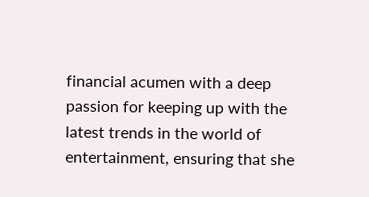financial acumen with a deep passion for keeping up with the latest trends in the world of entertainment, ensuring that she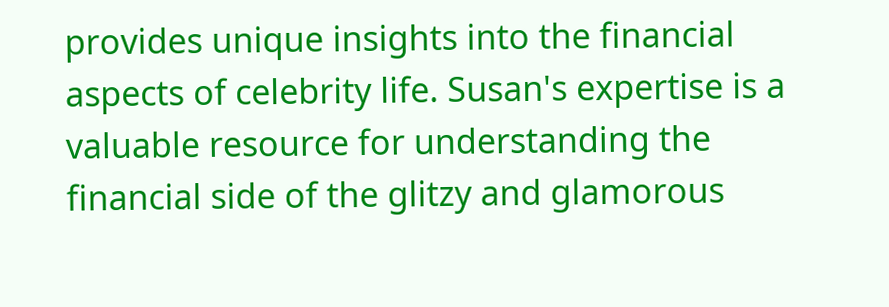provides unique insights into the financial aspects of celebrity life. Susan's expertise is a valuable resource for understanding the financial side of the glitzy and glamorous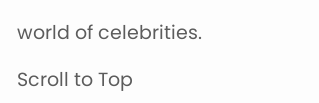world of celebrities.

Scroll to Top